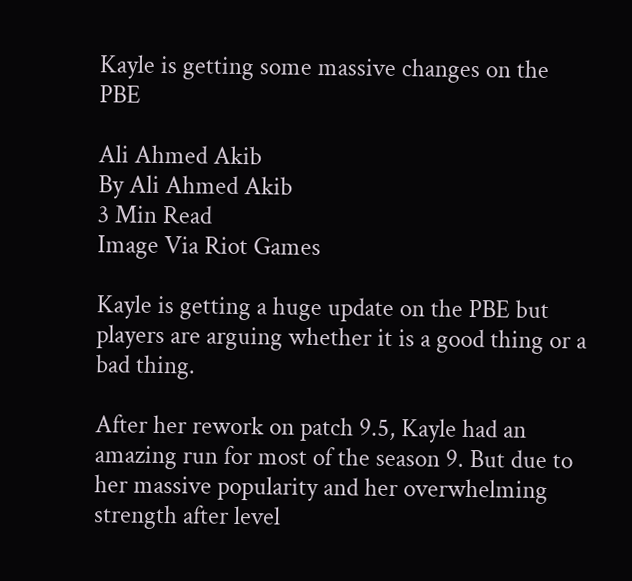Kayle is getting some massive changes on the PBE

Ali Ahmed Akib
By Ali Ahmed Akib
3 Min Read
Image Via Riot Games

Kayle is getting a huge update on the PBE but players are arguing whether it is a good thing or a bad thing.

After her rework on patch 9.5, Kayle had an amazing run for most of the season 9. But due to her massive popularity and her overwhelming strength after level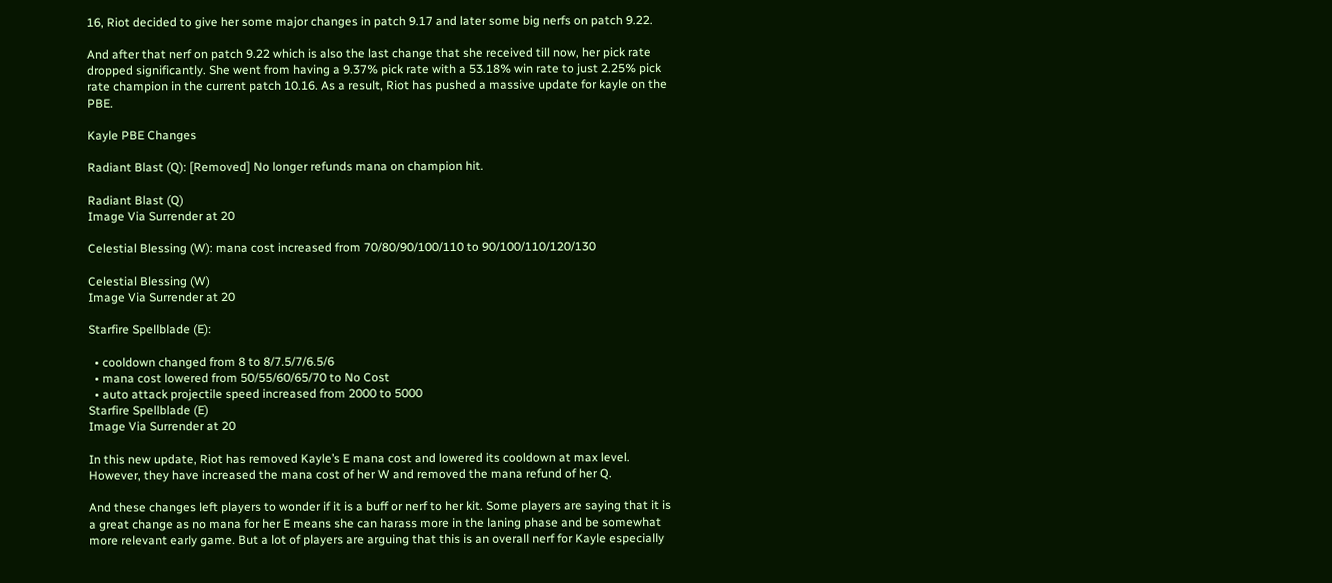16, Riot decided to give her some major changes in patch 9.17 and later some big nerfs on patch 9.22.

And after that nerf on patch 9.22 which is also the last change that she received till now, her pick rate dropped significantly. She went from having a 9.37% pick rate with a 53.18% win rate to just 2.25% pick rate champion in the current patch 10.16. As a result, Riot has pushed a massive update for kayle on the PBE.

Kayle PBE Changes

Radiant Blast (Q): [Removed] No longer refunds mana on champion hit.

Radiant Blast (Q)
Image Via Surrender at 20

Celestial Blessing (W): mana cost increased from 70/80/90/100/110 to 90/100/110/120/130

Celestial Blessing (W)
Image Via Surrender at 20

Starfire Spellblade (E):

  • cooldown changed from 8 to 8/7.5/7/6.5/6
  • mana cost lowered from 50/55/60/65/70 to No Cost
  • auto attack projectile speed increased from 2000 to 5000
Starfire Spellblade (E)
Image Via Surrender at 20

In this new update, Riot has removed Kayle’s E mana cost and lowered its cooldown at max level. However, they have increased the mana cost of her W and removed the mana refund of her Q.

And these changes left players to wonder if it is a buff or nerf to her kit. Some players are saying that it is a great change as no mana for her E means she can harass more in the laning phase and be somewhat more relevant early game. But a lot of players are arguing that this is an overall nerf for Kayle especially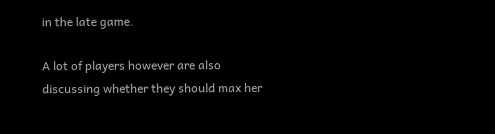in the late game.

A lot of players however are also discussing whether they should max her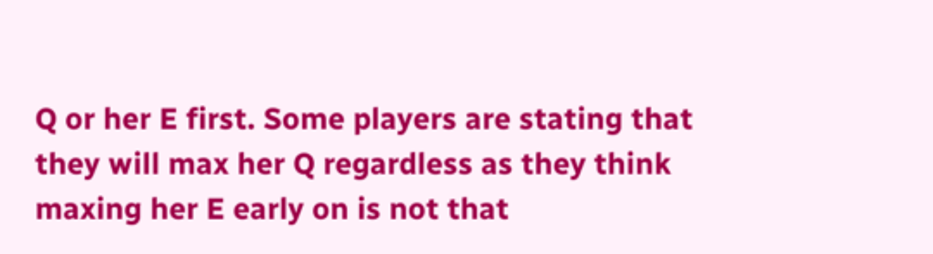Q or her E first. Some players are stating that they will max her Q regardless as they think maxing her E early on is not that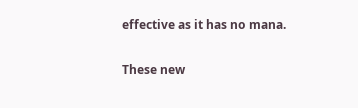effective as it has no mana.

These new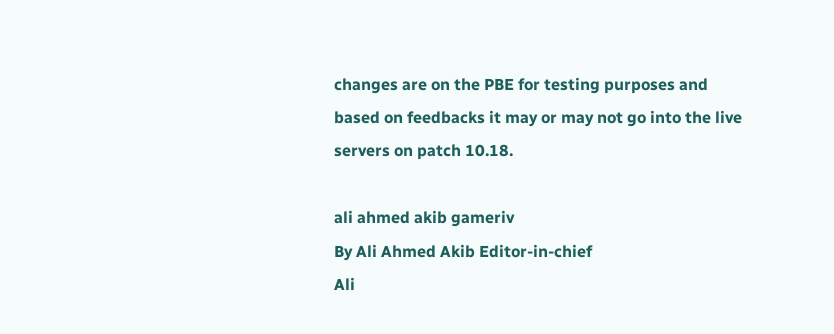changes are on the PBE for testing purposes and based on feedbacks it may or may not go into the live servers on patch 10.18.

ali ahmed akib gameriv
By Ali Ahmed Akib Editor-in-chief
Ali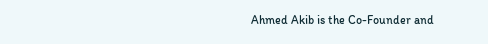Ahmed Akib is the Co-Founder and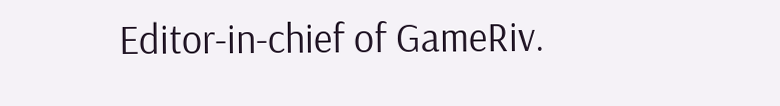Editor-in-chief of GameRiv.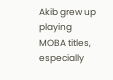Akib grew up playing MOBA titles, especially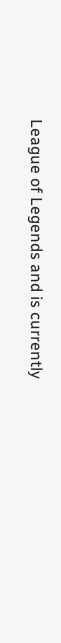League of Legends and is currently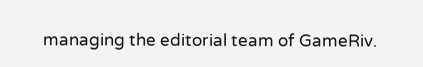managing the editorial team of GameRiv.